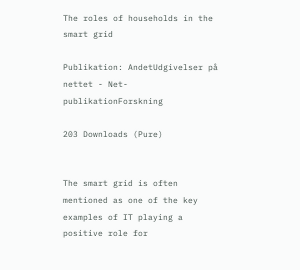The roles of households in the smart grid

Publikation: AndetUdgivelser på nettet - Net-publikationForskning

203 Downloads (Pure)


The smart grid is often mentioned as one of the key examples of IT playing a positive role for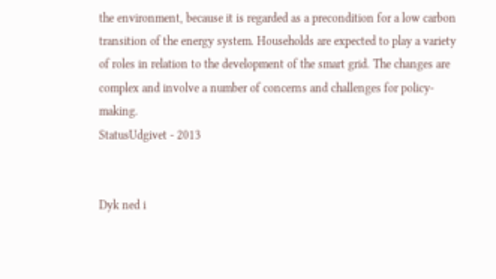the environment, because it is regarded as a precondition for a low carbon transition of the energy system. Households are expected to play a variety of roles in relation to the development of the smart grid. The changes are complex and involve a number of concerns and challenges for policy-making.
StatusUdgivet - 2013


Dyk ned i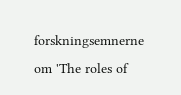forskningsemnerne om 'The roles of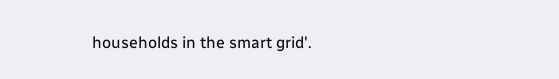households in the smart grid'.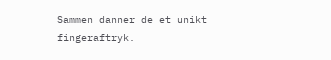Sammen danner de et unikt fingeraftryk.